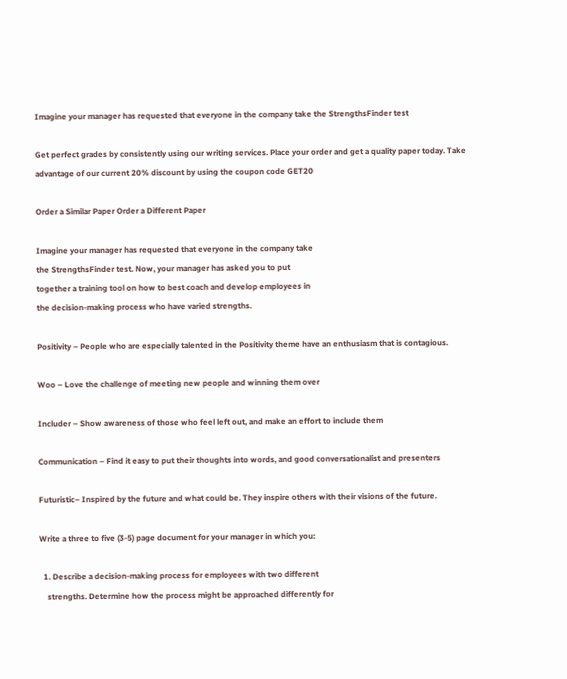Imagine your manager has requested that everyone in the company take the StrengthsFinder test

Get perfect grades by consistently using our writing services. Place your order and get a quality paper today. Take advantage of our current 20% discount by using the coupon code GET20

Order a Similar Paper Order a Different Paper

Imagine your manager has requested that everyone in the company take
the StrengthsFinder test. Now, your manager has asked you to put
together a training tool on how to best coach and develop employees in
the decision-making process who have varied strengths.

Positivity – People who are especially talented in the Positivity theme have an enthusiasm that is contagious.

Woo – Love the challenge of meeting new people and winning them over

Includer – Show awareness of those who feel left out, and make an effort to include them

Communication – Find it easy to put their thoughts into words, and good conversationalist and presenters

Futuristic– Inspired by the future and what could be. They inspire others with their visions of the future.

Write a three to five (3-5) page document for your manager in which you:

  1. Describe a decision-making process for employees with two different
    strengths. Determine how the process might be approached differently for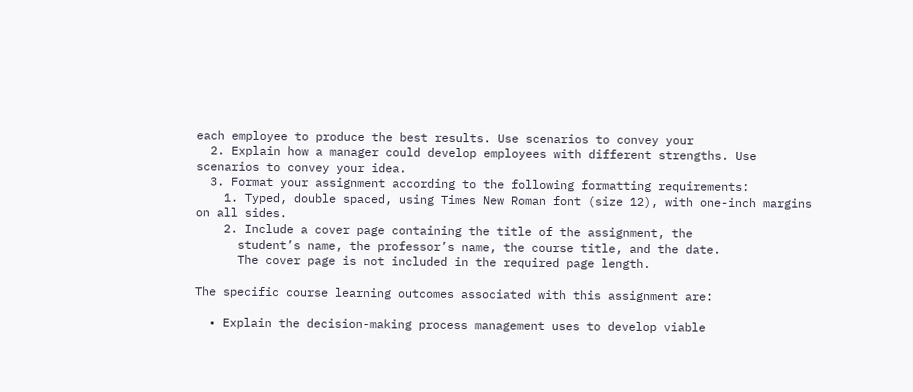each employee to produce the best results. Use scenarios to convey your
  2. Explain how a manager could develop employees with different strengths. Use scenarios to convey your idea.
  3. Format your assignment according to the following formatting requirements:
    1. Typed, double spaced, using Times New Roman font (size 12), with one-inch margins on all sides.
    2. Include a cover page containing the title of the assignment, the
      student’s name, the professor’s name, the course title, and the date.
      The cover page is not included in the required page length.

The specific course learning outcomes associated with this assignment are:

  • Explain the decision-making process management uses to develop viable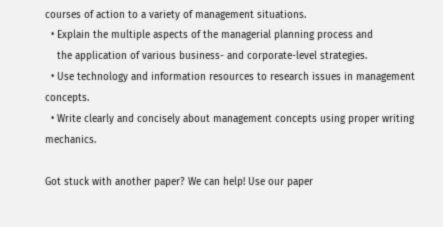courses of action to a variety of management situations.
  • Explain the multiple aspects of the managerial planning process and
    the application of various business- and corporate-level strategies.
  • Use technology and information resources to research issues in management concepts.
  • Write clearly and concisely about management concepts using proper writing mechanics.

Got stuck with another paper? We can help! Use our paper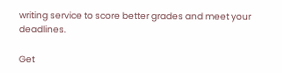writing service to score better grades and meet your deadlines.

Get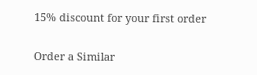15% discount for your first order

Order a Similar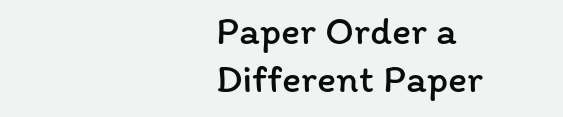Paper Order a Different Paper